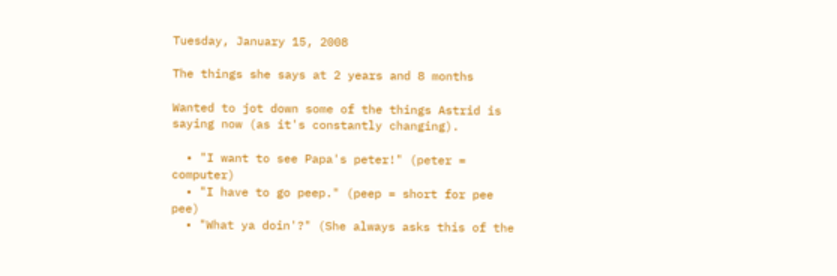Tuesday, January 15, 2008

The things she says at 2 years and 8 months

Wanted to jot down some of the things Astrid is saying now (as it's constantly changing).

  • "I want to see Papa's peter!" (peter = computer)
  • "I have to go peep." (peep = short for pee pee)
  • "What ya doin'?" (She always asks this of the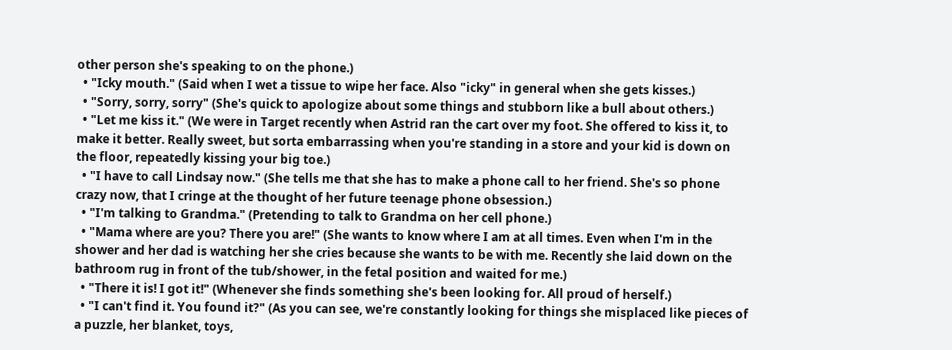other person she's speaking to on the phone.)
  • "Icky mouth." (Said when I wet a tissue to wipe her face. Also "icky" in general when she gets kisses.)
  • "Sorry, sorry, sorry" (She's quick to apologize about some things and stubborn like a bull about others.)
  • "Let me kiss it." (We were in Target recently when Astrid ran the cart over my foot. She offered to kiss it, to make it better. Really sweet, but sorta embarrassing when you're standing in a store and your kid is down on the floor, repeatedly kissing your big toe.)
  • "I have to call Lindsay now." (She tells me that she has to make a phone call to her friend. She's so phone crazy now, that I cringe at the thought of her future teenage phone obsession.)
  • "I'm talking to Grandma." (Pretending to talk to Grandma on her cell phone.)
  • "Mama where are you? There you are!" (She wants to know where I am at all times. Even when I'm in the shower and her dad is watching her she cries because she wants to be with me. Recently she laid down on the bathroom rug in front of the tub/shower, in the fetal position and waited for me.)
  • "There it is! I got it!" (Whenever she finds something she's been looking for. All proud of herself.)
  • "I can't find it. You found it?" (As you can see, we're constantly looking for things she misplaced like pieces of a puzzle, her blanket, toys,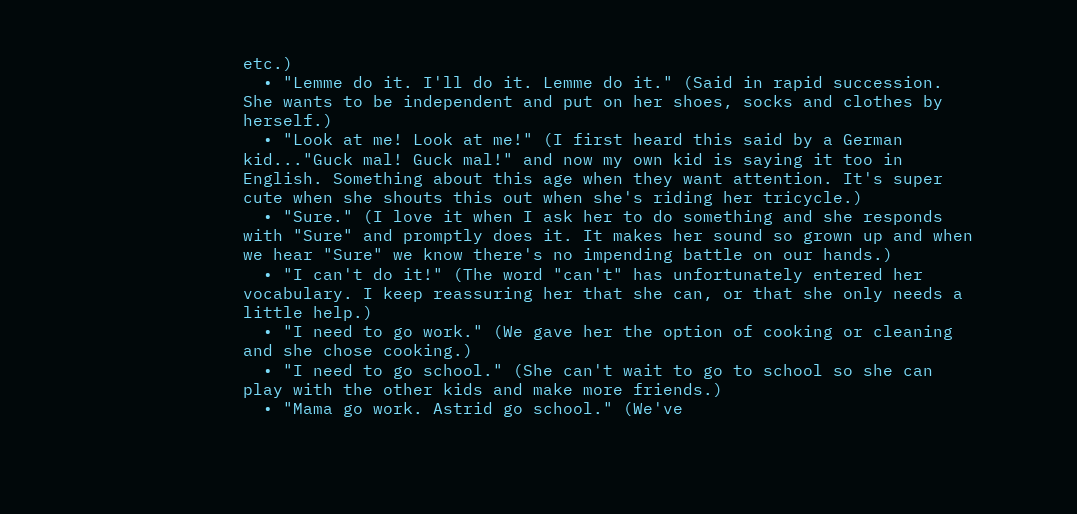etc.)
  • "Lemme do it. I'll do it. Lemme do it." (Said in rapid succession. She wants to be independent and put on her shoes, socks and clothes by herself.)
  • "Look at me! Look at me!" (I first heard this said by a German kid..."Guck mal! Guck mal!" and now my own kid is saying it too in English. Something about this age when they want attention. It's super cute when she shouts this out when she's riding her tricycle.)
  • "Sure." (I love it when I ask her to do something and she responds with "Sure" and promptly does it. It makes her sound so grown up and when we hear "Sure" we know there's no impending battle on our hands.)
  • "I can't do it!" (The word "can't" has unfortunately entered her vocabulary. I keep reassuring her that she can, or that she only needs a little help.)
  • "I need to go work." (We gave her the option of cooking or cleaning and she chose cooking.)
  • "I need to go school." (She can't wait to go to school so she can play with the other kids and make more friends.)
  • "Mama go work. Astrid go school." (We've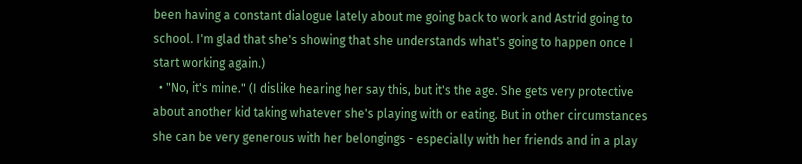been having a constant dialogue lately about me going back to work and Astrid going to school. I'm glad that she's showing that she understands what's going to happen once I start working again.)
  • "No, it's mine." (I dislike hearing her say this, but it's the age. She gets very protective about another kid taking whatever she's playing with or eating. But in other circumstances she can be very generous with her belongings - especially with her friends and in a play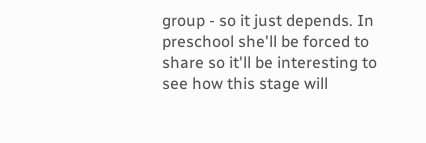group - so it just depends. In preschool she'll be forced to share so it'll be interesting to see how this stage will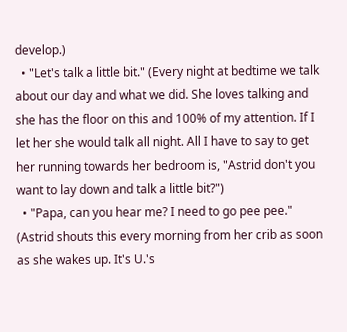develop.)
  • "Let's talk a little bit." (Every night at bedtime we talk about our day and what we did. She loves talking and she has the floor on this and 100% of my attention. If I let her she would talk all night. All I have to say to get her running towards her bedroom is, "Astrid don't you want to lay down and talk a little bit?")
  • "Papa, can you hear me? I need to go pee pee." (Astrid shouts this every morning from her crib as soon as she wakes up. It's U.'s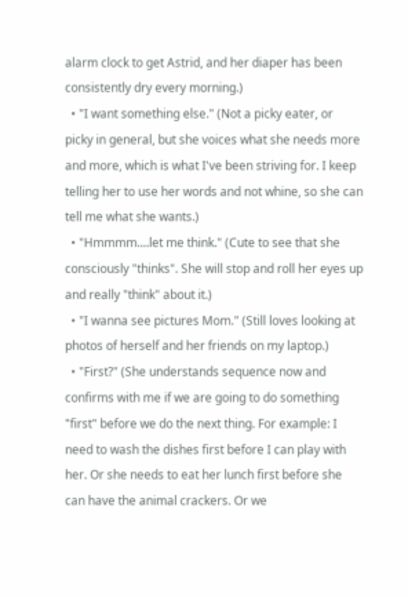alarm clock to get Astrid, and her diaper has been consistently dry every morning.)
  • "I want something else." (Not a picky eater, or picky in general, but she voices what she needs more and more, which is what I've been striving for. I keep telling her to use her words and not whine, so she can tell me what she wants.)
  • "Hmmmm....let me think." (Cute to see that she consciously "thinks". She will stop and roll her eyes up and really "think" about it.)
  • "I wanna see pictures Mom." (Still loves looking at photos of herself and her friends on my laptop.)
  • "First?" (She understands sequence now and confirms with me if we are going to do something "first" before we do the next thing. For example: I need to wash the dishes first before I can play with her. Or she needs to eat her lunch first before she can have the animal crackers. Or we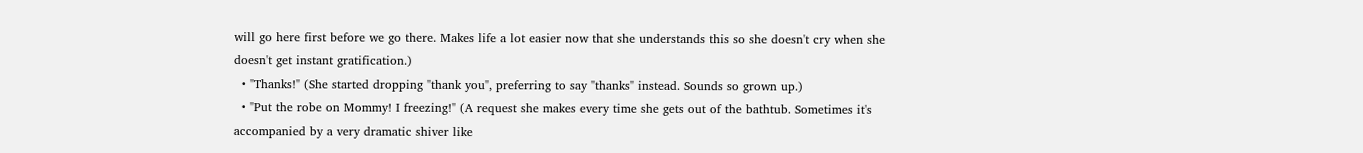will go here first before we go there. Makes life a lot easier now that she understands this so she doesn't cry when she doesn't get instant gratification.)
  • "Thanks!" (She started dropping "thank you", preferring to say "thanks" instead. Sounds so grown up.)
  • "Put the robe on Mommy! I freezing!" (A request she makes every time she gets out of the bathtub. Sometimes it's accompanied by a very dramatic shiver like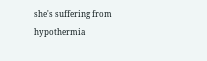she's suffering from hypothermia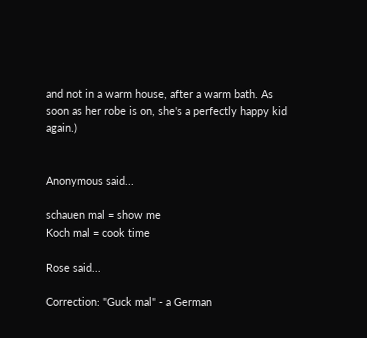and not in a warm house, after a warm bath. As soon as her robe is on, she's a perfectly happy kid again.)


Anonymous said...

schauen mal = show me
Koch mal = cook time

Rose said...

Correction: "Guck mal" - a German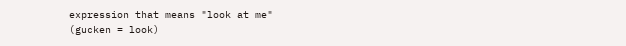expression that means "look at me"
(gucken = look)